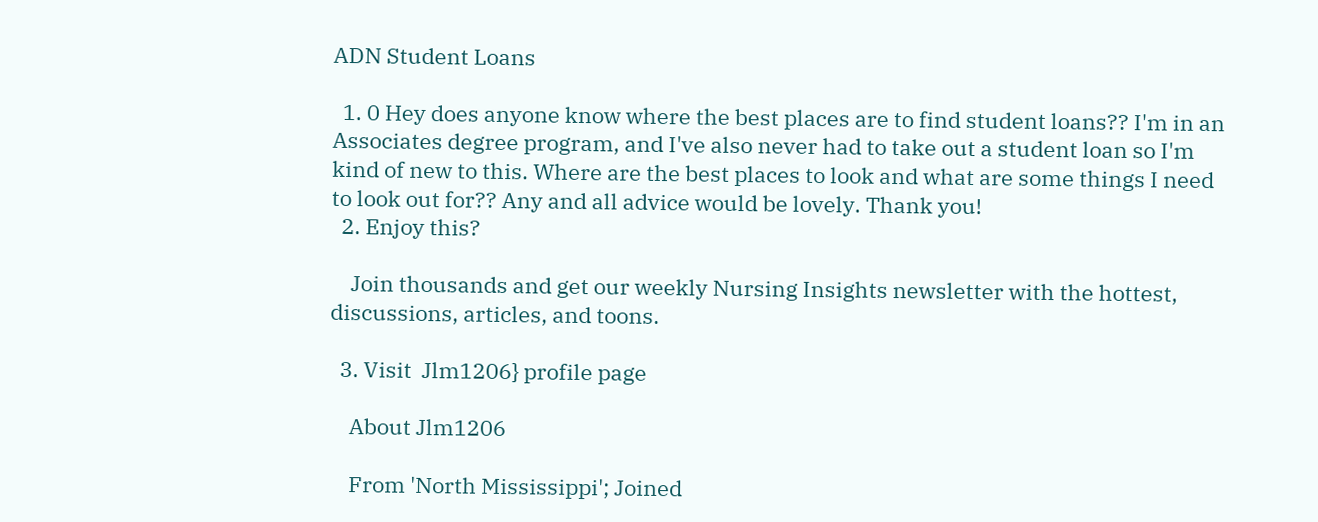ADN Student Loans

  1. 0 Hey does anyone know where the best places are to find student loans?? I'm in an Associates degree program, and I've also never had to take out a student loan so I'm kind of new to this. Where are the best places to look and what are some things I need to look out for?? Any and all advice would be lovely. Thank you!
  2. Enjoy this?

    Join thousands and get our weekly Nursing Insights newsletter with the hottest, discussions, articles, and toons.

  3. Visit  Jlm1206} profile page

    About Jlm1206

    From 'North Mississippi'; Joined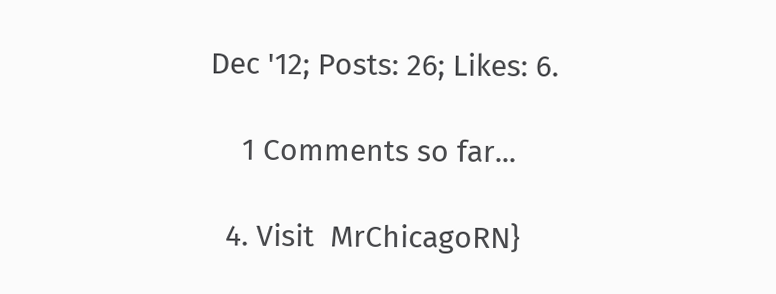Dec '12; Posts: 26; Likes: 6.

    1 Comments so far...

  4. Visit  MrChicagoRN}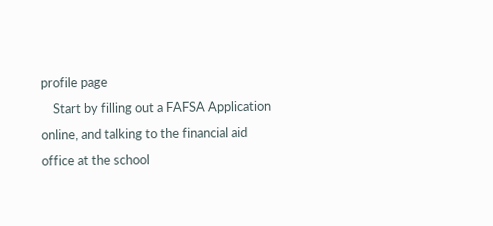profile page
    Start by filling out a FAFSA Application online, and talking to the financial aid office at the school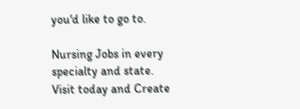you'd like to go to.

Nursing Jobs in every specialty and state. Visit today and Create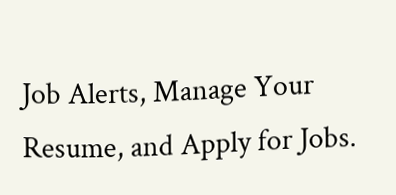Job Alerts, Manage Your Resume, and Apply for Jobs.